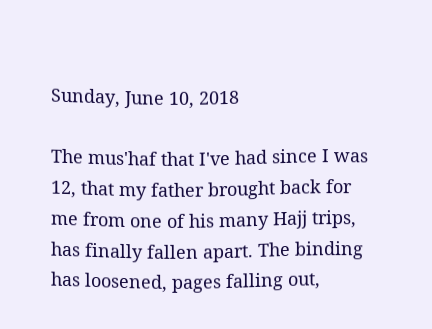Sunday, June 10, 2018

The mus'haf that I've had since I was 12, that my father brought back for me from one of his many Hajj trips, has finally fallen apart. The binding has loosened, pages falling out,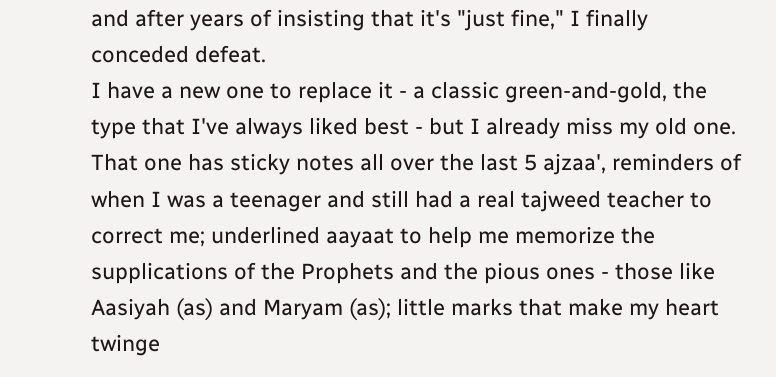and after years of insisting that it's "just fine," I finally conceded defeat.
I have a new one to replace it - a classic green-and-gold, the type that I've always liked best - but I already miss my old one.
That one has sticky notes all over the last 5 ajzaa', reminders of when I was a teenager and still had a real tajweed teacher to correct me; underlined aayaat to help me memorize the supplications of the Prophets and the pious ones - those like Aasiyah (as) and Maryam (as); little marks that make my heart twinge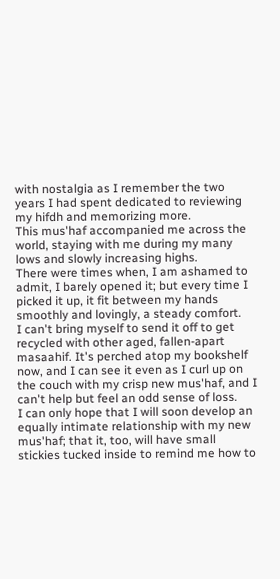with nostalgia as I remember the two years I had spent dedicated to reviewing my hifdh and memorizing more.
This mus'haf accompanied me across the world, staying with me during my many lows and slowly increasing highs.
There were times when, I am ashamed to admit, I barely opened it; but every time I picked it up, it fit between my hands smoothly and lovingly, a steady comfort.
I can't bring myself to send it off to get recycled with other aged, fallen-apart masaahif. It's perched atop my bookshelf now, and I can see it even as I curl up on the couch with my crisp new mus'haf, and I can't help but feel an odd sense of loss.
I can only hope that I will soon develop an equally intimate relationship with my new mus'haf; that it, too, will have small stickies tucked inside to remind me how to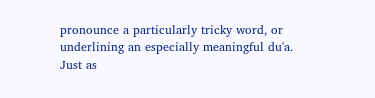pronounce a particularly tricky word, or underlining an especially meaningful du'a.
Just as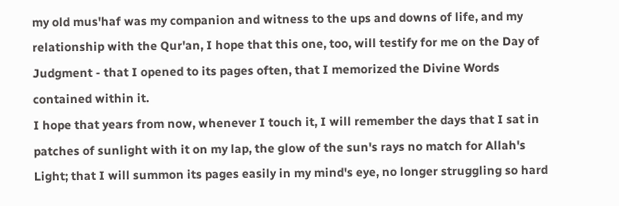my old mus'haf was my companion and witness to the ups and downs of life, and my relationship with the Qur'an, I hope that this one, too, will testify for me on the Day of Judgment - that I opened to its pages often, that I memorized the Divine Words contained within it.
I hope that years from now, whenever I touch it, I will remember the days that I sat in patches of sunlight with it on my lap, the glow of the sun's rays no match for Allah's Light; that I will summon its pages easily in my mind's eye, no longer struggling so hard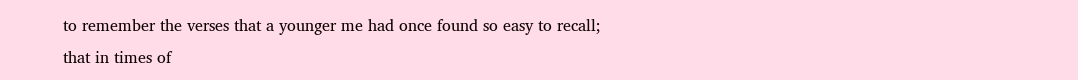to remember the verses that a younger me had once found so easy to recall; that in times of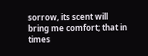sorrow, its scent will bring me comfort; that in times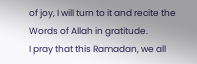of joy, I will turn to it and recite the Words of Allah in gratitude.
I pray that this Ramadan, we all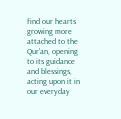find our hearts growing more attached to the Qur'an, opening to its guidance and blessings, acting upon it in our everyday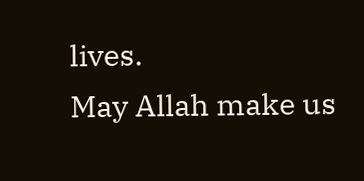lives.
May Allah make us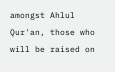amongst Ahlul Qur'an, those who will be raised on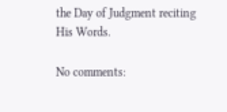the Day of Judgment reciting His Words.

No comments: